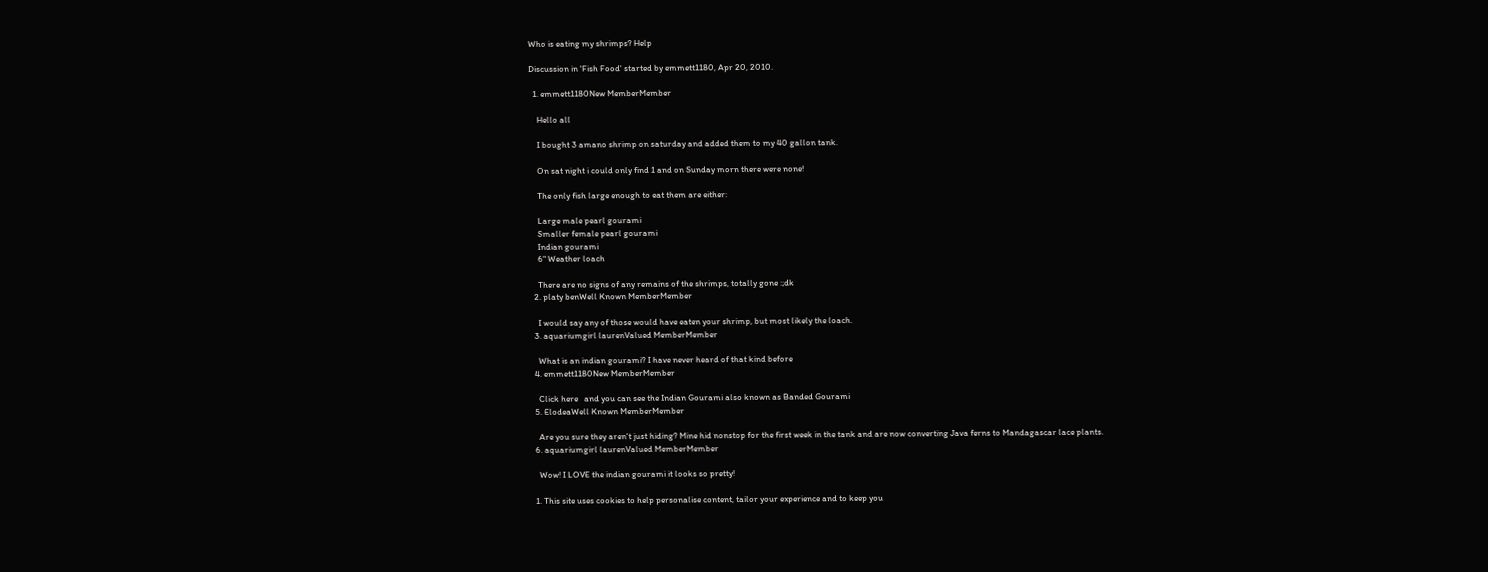Who is eating my shrimps? Help

Discussion in 'Fish Food' started by emmett1180, Apr 20, 2010.

  1. emmett1180New MemberMember

    Hello all

    I bought 3 amano shrimp on saturday and added them to my 40 gallon tank.

    On sat night i could only find 1 and on Sunday morn there were none!

    The only fish large enough to eat them are either:

    Large male pearl gourami
    Smaller female pearl gourami
    Indian gourami
    6" Weather loach

    There are no signs of any remains of the shrimps, totally gone :;dk
  2. platy benWell Known MemberMember

    I would say any of those would have eaten your shrimp, but most likely the loach.
  3. aquariumgirl laurenValued MemberMember

    What is an indian gourami? I have never heard of that kind before
  4. emmett1180New MemberMember

    Click here   and you can see the Indian Gourami also known as Banded Gourami
  5. ElodeaWell Known MemberMember

    Are you sure they aren't just hiding? Mine hid nonstop for the first week in the tank and are now converting Java ferns to Mandagascar lace plants.
  6. aquariumgirl laurenValued MemberMember

    Wow! I LOVE the indian gourami it looks so pretty!

  1. This site uses cookies to help personalise content, tailor your experience and to keep you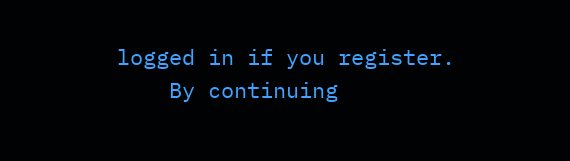logged in if you register.
    By continuing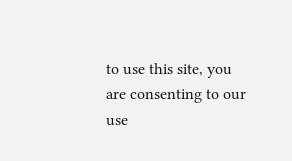to use this site, you are consenting to our use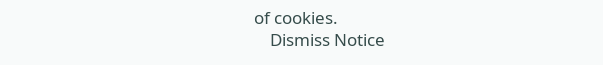of cookies.
    Dismiss Notice